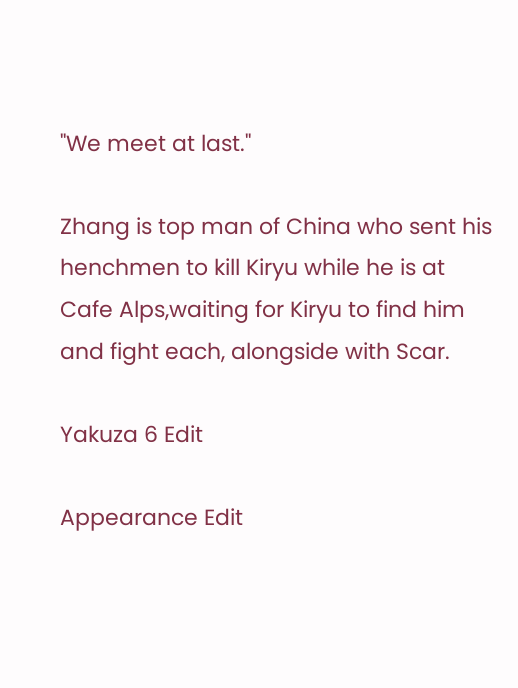"We meet at last."

Zhang is top man of China who sent his henchmen to kill Kiryu while he is at Cafe Alps,waiting for Kiryu to find him and fight each, alongside with Scar.

Yakuza 6 Edit

Appearance Edit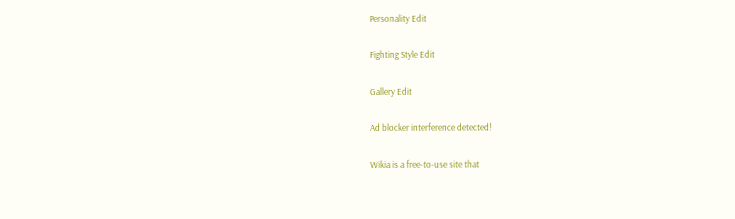Personality Edit

Fighting Style Edit

Gallery Edit

Ad blocker interference detected!

Wikia is a free-to-use site that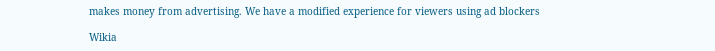makes money from advertising. We have a modified experience for viewers using ad blockers

Wikia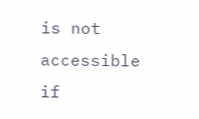is not accessible if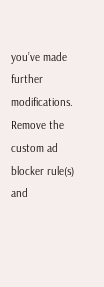you’ve made further modifications. Remove the custom ad blocker rule(s) and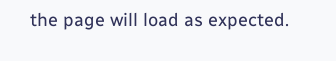the page will load as expected.